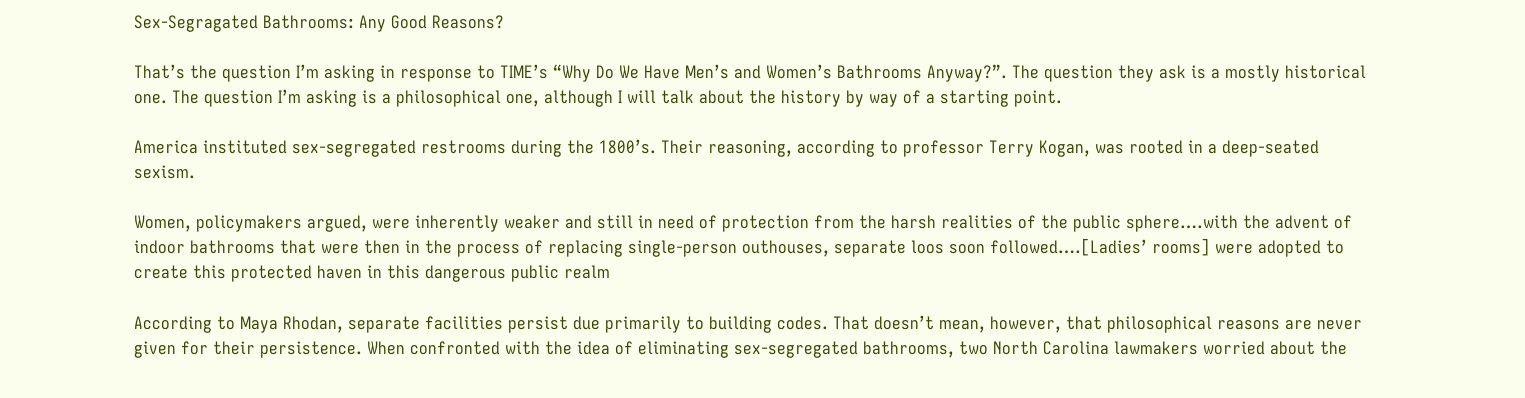Sex-Segragated Bathrooms: Any Good Reasons?

That’s the question I’m asking in response to TIME’s “Why Do We Have Men’s and Women’s Bathrooms Anyway?”. The question they ask is a mostly historical one. The question I’m asking is a philosophical one, although I will talk about the history by way of a starting point.

America instituted sex-segregated restrooms during the 1800’s. Their reasoning, according to professor Terry Kogan, was rooted in a deep-seated sexism.

Women, policymakers argued, were inherently weaker and still in need of protection from the harsh realities of the public sphere….with the advent of indoor bathrooms that were then in the process of replacing single-person outhouses, separate loos soon followed….[Ladies’ rooms] were adopted to create this protected haven in this dangerous public realm

According to Maya Rhodan, separate facilities persist due primarily to building codes. That doesn’t mean, however, that philosophical reasons are never given for their persistence. When confronted with the idea of eliminating sex-segregated bathrooms, two North Carolina lawmakers worried about the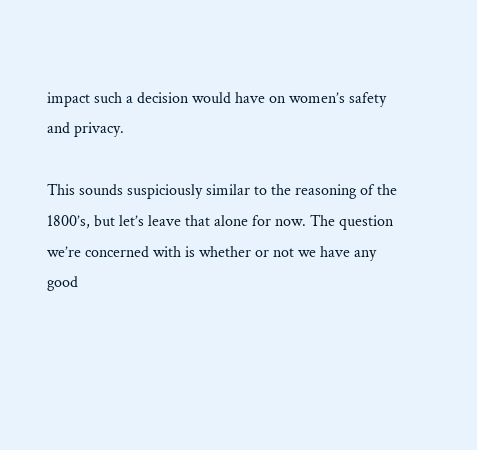impact such a decision would have on women’s safety and privacy.

This sounds suspiciously similar to the reasoning of the 1800’s, but let’s leave that alone for now. The question we’re concerned with is whether or not we have any good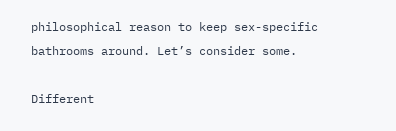philosophical reason to keep sex-specific bathrooms around. Let’s consider some.

Different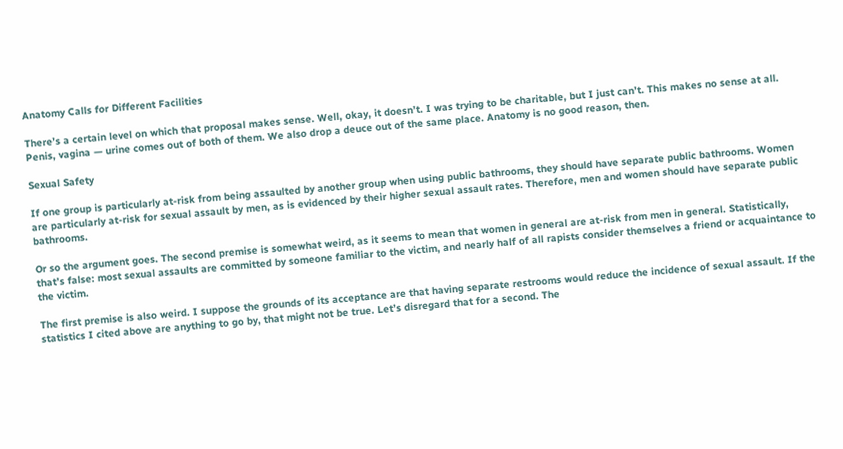Anatomy Calls for Different Facilities

There’s a certain level on which that proposal makes sense. Well, okay, it doesn’t. I was trying to be charitable, but I just can’t. This makes no sense at all. Penis, vagina — urine comes out of both of them. We also drop a deuce out of the same place. Anatomy is no good reason, then.

Sexual Safety

If one group is particularly at-risk from being assaulted by another group when using public bathrooms, they should have separate public bathrooms. Women are particularly at-risk for sexual assault by men, as is evidenced by their higher sexual assault rates. Therefore, men and women should have separate public bathrooms.

Or so the argument goes. The second premise is somewhat weird, as it seems to mean that women in general are at-risk from men in general. Statistically, that’s false: most sexual assaults are committed by someone familiar to the victim, and nearly half of all rapists consider themselves a friend or acquaintance to the victim.

The first premise is also weird. I suppose the grounds of its acceptance are that having separate restrooms would reduce the incidence of sexual assault. If the statistics I cited above are anything to go by, that might not be true. Let’s disregard that for a second. The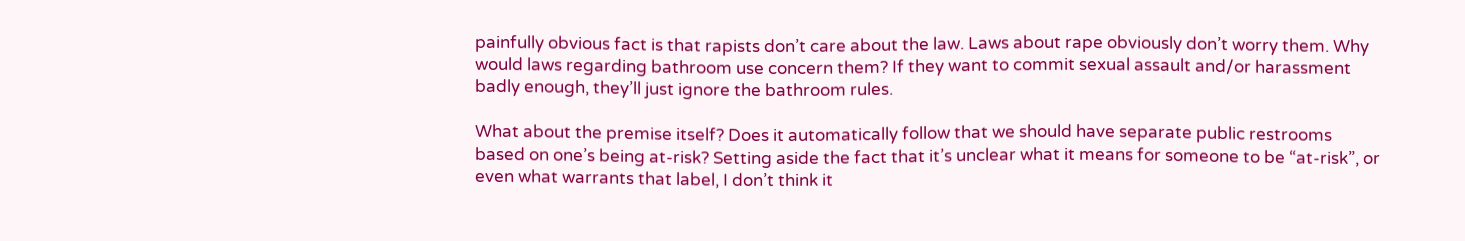painfully obvious fact is that rapists don’t care about the law. Laws about rape obviously don’t worry them. Why would laws regarding bathroom use concern them? If they want to commit sexual assault and/or harassment badly enough, they’ll just ignore the bathroom rules.

What about the premise itself? Does it automatically follow that we should have separate public restrooms based on one’s being at-risk? Setting aside the fact that it’s unclear what it means for someone to be “at-risk”, or even what warrants that label, I don’t think it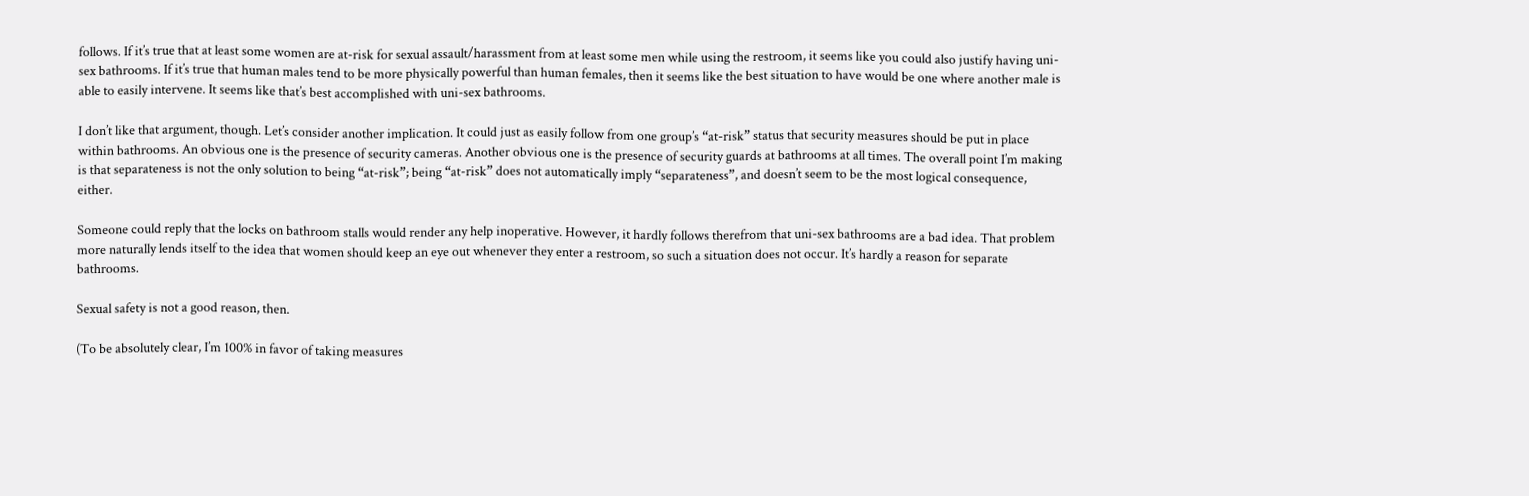follows. If it’s true that at least some women are at-risk for sexual assault/harassment from at least some men while using the restroom, it seems like you could also justify having uni-sex bathrooms. If it’s true that human males tend to be more physically powerful than human females, then it seems like the best situation to have would be one where another male is able to easily intervene. It seems like that’s best accomplished with uni-sex bathrooms.

I don’t like that argument, though. Let’s consider another implication. It could just as easily follow from one group’s “at-risk” status that security measures should be put in place within bathrooms. An obvious one is the presence of security cameras. Another obvious one is the presence of security guards at bathrooms at all times. The overall point I’m making is that separateness is not the only solution to being “at-risk”; being “at-risk” does not automatically imply “separateness”, and doesn’t seem to be the most logical consequence, either.

Someone could reply that the locks on bathroom stalls would render any help inoperative. However, it hardly follows therefrom that uni-sex bathrooms are a bad idea. That problem more naturally lends itself to the idea that women should keep an eye out whenever they enter a restroom, so such a situation does not occur. It’s hardly a reason for separate bathrooms.

Sexual safety is not a good reason, then.

(To be absolutely clear, I’m 100% in favor of taking measures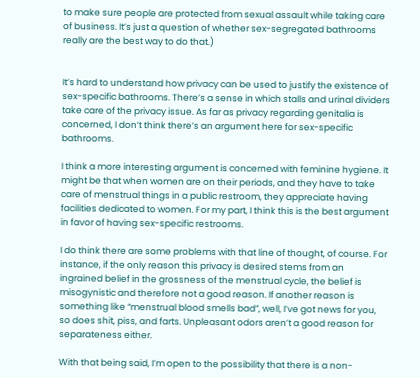to make sure people are protected from sexual assault while taking care of business. It’s just a question of whether sex-segregated bathrooms really are the best way to do that.)


It’s hard to understand how privacy can be used to justify the existence of sex-specific bathrooms. There’s a sense in which stalls and urinal dividers take care of the privacy issue. As far as privacy regarding genitalia is concerned, I don’t think there’s an argument here for sex-specific bathrooms.

I think a more interesting argument is concerned with feminine hygiene. It might be that when women are on their periods, and they have to take care of menstrual things in a public restroom, they appreciate having facilities dedicated to women. For my part, I think this is the best argument in favor of having sex-specific restrooms.

I do think there are some problems with that line of thought, of course. For instance, if the only reason this privacy is desired stems from an ingrained belief in the grossness of the menstrual cycle, the belief is misogynistic and therefore not a good reason. If another reason is something like “menstrual blood smells bad”, well, I’ve got news for you, so does shit, piss, and farts. Unpleasant odors aren’t a good reason for separateness either.

With that being said, I’m open to the possibility that there is a non-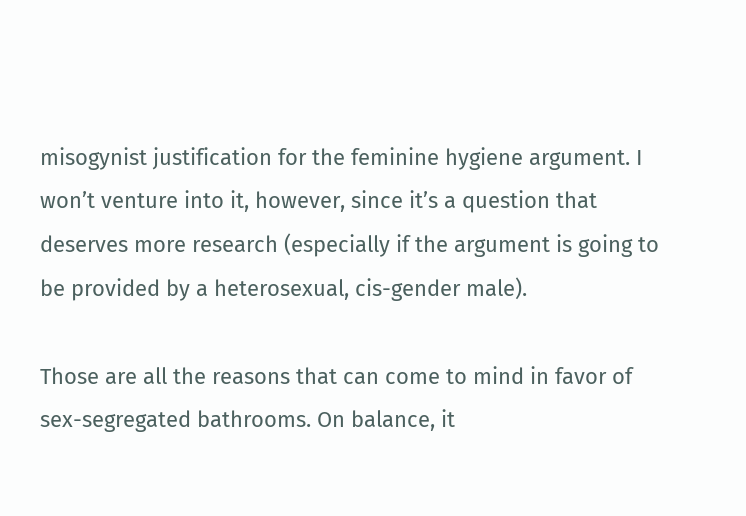misogynist justification for the feminine hygiene argument. I won’t venture into it, however, since it’s a question that deserves more research (especially if the argument is going to be provided by a heterosexual, cis-gender male).

Those are all the reasons that can come to mind in favor of sex-segregated bathrooms. On balance, it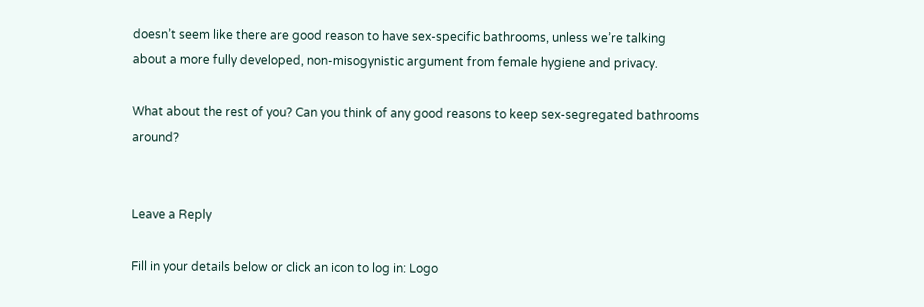doesn’t seem like there are good reason to have sex-specific bathrooms, unless we’re talking about a more fully developed, non-misogynistic argument from female hygiene and privacy.

What about the rest of you? Can you think of any good reasons to keep sex-segregated bathrooms around?


Leave a Reply

Fill in your details below or click an icon to log in: Logo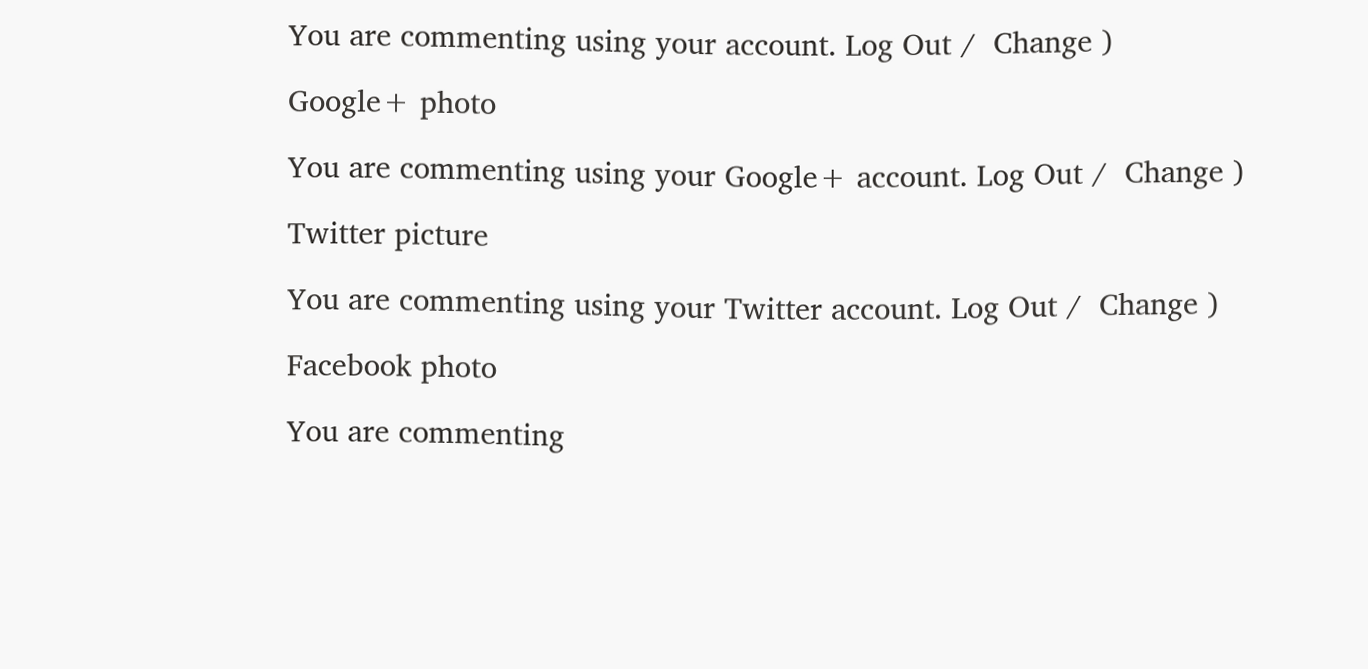You are commenting using your account. Log Out /  Change )

Google+ photo

You are commenting using your Google+ account. Log Out /  Change )

Twitter picture

You are commenting using your Twitter account. Log Out /  Change )

Facebook photo

You are commenting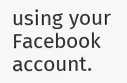using your Facebook account.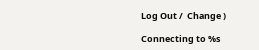Log Out /  Change )

Connecting to %s